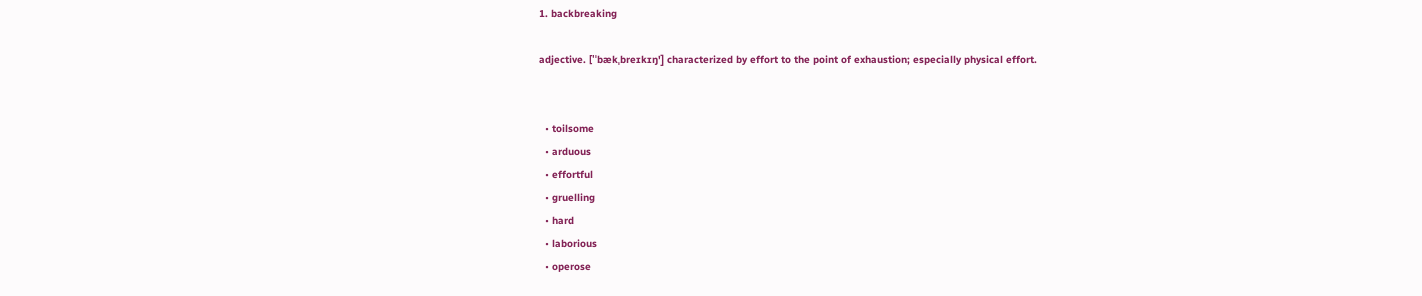1. backbreaking

adjective. ['ˈbækˌbreɪkɪŋ'] characterized by effort to the point of exhaustion; especially physical effort.


  • toilsome
  • arduous
  • effortful
  • gruelling
  • hard
  • laborious
  • operose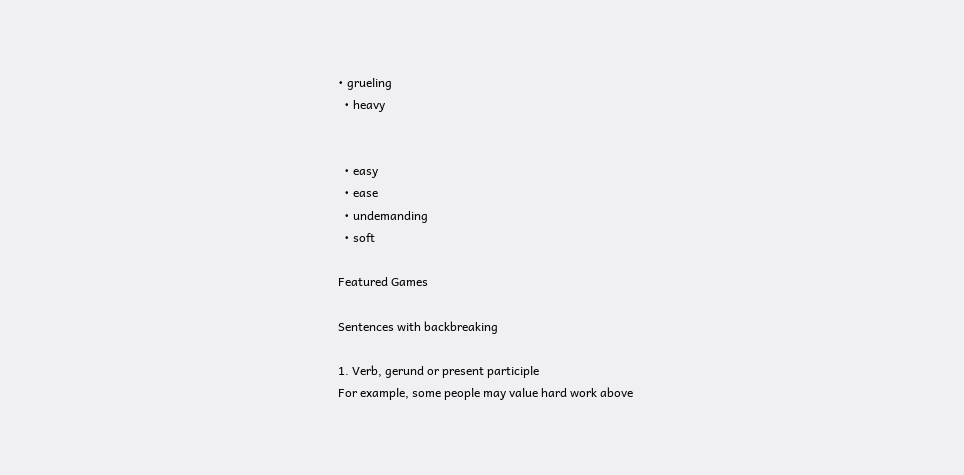• grueling
  • heavy


  • easy
  • ease
  • undemanding
  • soft

Featured Games

Sentences with backbreaking

1. Verb, gerund or present participle
For example, some people may value hard work above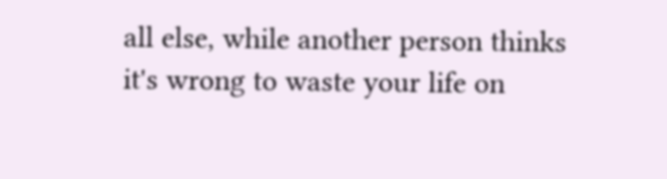all else, while another person thinks it's wrong to waste your life on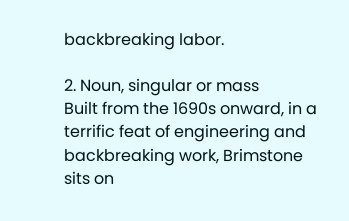backbreaking labor.

2. Noun, singular or mass
Built from the 1690s onward, in a terrific feat of engineering and backbreaking work, Brimstone sits on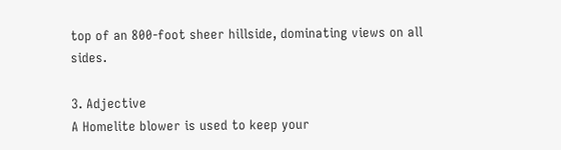top of an 800-foot sheer hillside, dominating views on all sides.

3. Adjective
A Homelite blower is used to keep your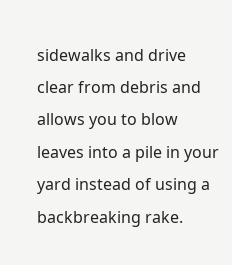sidewalks and drive clear from debris and allows you to blow leaves into a pile in your yard instead of using a backbreaking rake.